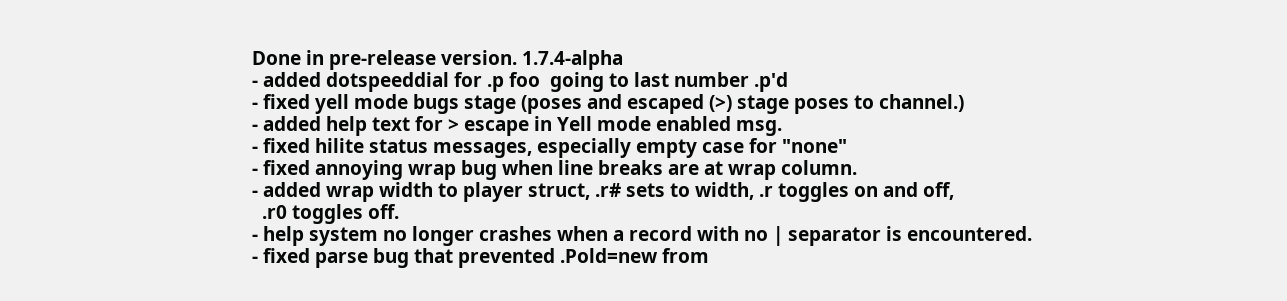Done in pre-release version. 1.7.4-alpha
- added dotspeeddial for .p foo  going to last number .p'd
- fixed yell mode bugs stage (poses and escaped (>) stage poses to channel.)
- added help text for > escape in Yell mode enabled msg.
- fixed hilite status messages, especially empty case for "none"
- fixed annoying wrap bug when line breaks are at wrap column.
- added wrap width to player struct, .r# sets to width, .r toggles on and off,
  .r0 toggles off.
- help system no longer crashes when a record with no | separator is encountered.
- fixed parse bug that prevented .Pold=new from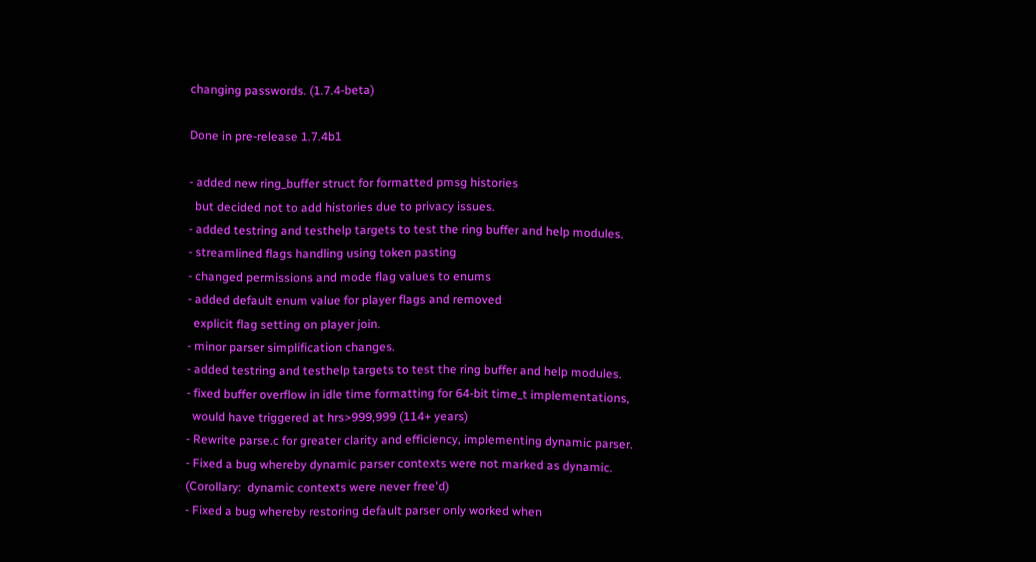changing passwords. (1.7.4-beta)

Done in pre-release 1.7.4b1

- added new ring_buffer struct for formatted pmsg histories
  but decided not to add histories due to privacy issues.
- added testring and testhelp targets to test the ring buffer and help modules.
- streamlined flags handling using token pasting
- changed permissions and mode flag values to enums
- added default enum value for player flags and removed
  explicit flag setting on player join.
- minor parser simplification changes.
- added testring and testhelp targets to test the ring buffer and help modules.
- fixed buffer overflow in idle time formatting for 64-bit time_t implementations,
  would have triggered at hrs>999,999 (114+ years)
- Rewrite parse.c for greater clarity and efficiency, implementing dynamic parser.
- Fixed a bug whereby dynamic parser contexts were not marked as dynamic. (Corollary:  dynamic contexts were never free'd)
- Fixed a bug whereby restoring default parser only worked when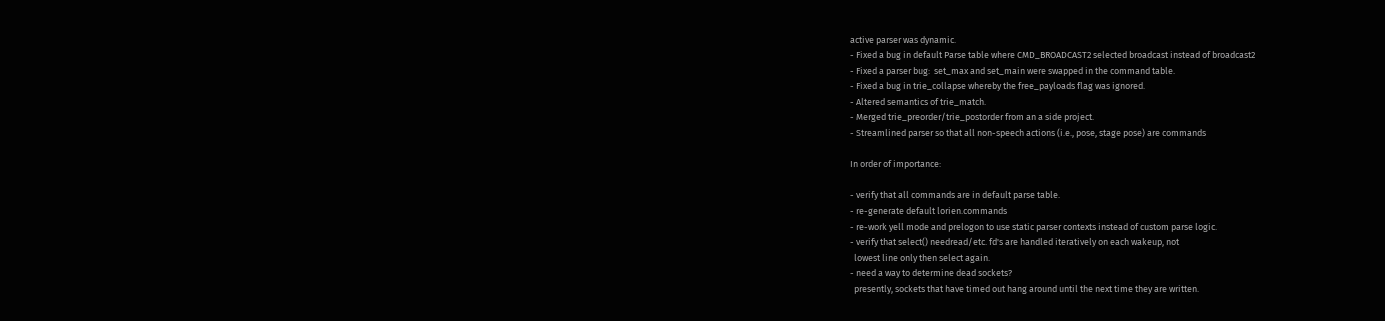active parser was dynamic.
- Fixed a bug in default Parse table where CMD_BROADCAST2 selected broadcast instead of broadcast2
- Fixed a parser bug:  set_max and set_main were swapped in the command table.
- Fixed a bug in trie_collapse whereby the free_payloads flag was ignored.
- Altered semantics of trie_match.
- Merged trie_preorder/trie_postorder from an a side project.
- Streamlined parser so that all non-speech actions (i.e., pose, stage pose) are commands

In order of importance:

- verify that all commands are in default parse table.
- re-generate default lorien.commands
- re-work yell mode and prelogon to use static parser contexts instead of custom parse logic.
- verify that select() needread/etc. fd's are handled iteratively on each wakeup, not
  lowest line only then select again.
- need a way to determine dead sockets?
  presently, sockets that have timed out hang around until the next time they are written.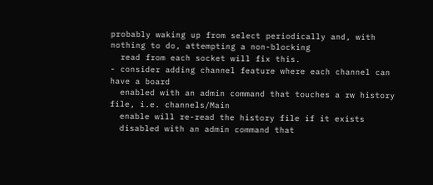probably waking up from select periodically and, with nothing to do, attempting a non-blocking
  read from each socket will fix this.
- consider adding channel feature where each channel can have a board
  enabled with an admin command that touches a rw history file, i.e. channels/Main
  enable will re-read the history file if it exists
  disabled with an admin command that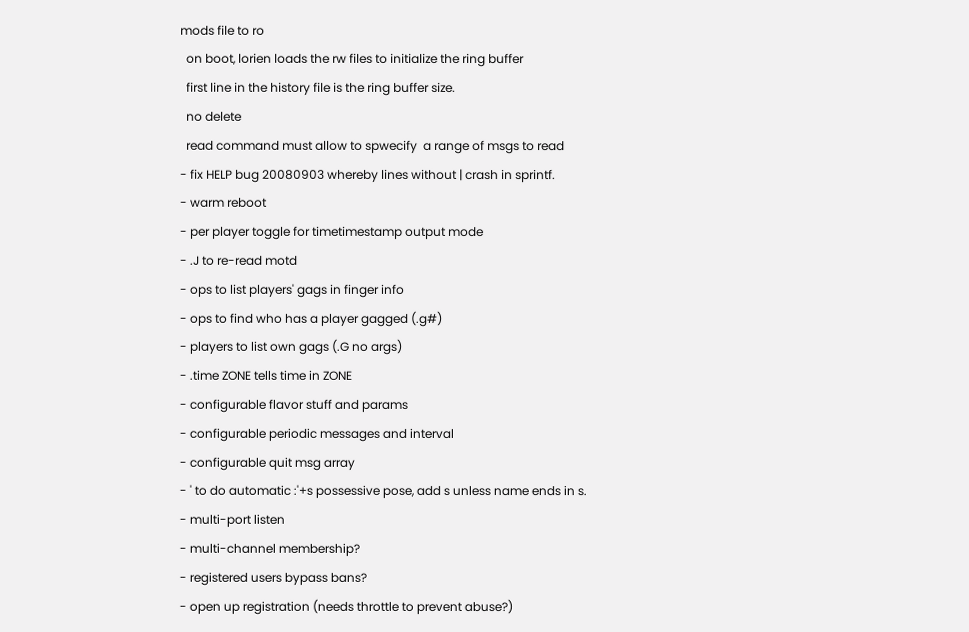mods file to ro
  on boot, lorien loads the rw files to initialize the ring buffer
  first line in the history file is the ring buffer size.
  no delete
  read command must allow to spwecify  a range of msgs to read
- fix HELP bug 20080903 whereby lines without | crash in sprintf.
- warm reboot
- per player toggle for timetimestamp output mode
- .J to re-read motd
- ops to list players' gags in finger info
- ops to find who has a player gagged (.g#)
- players to list own gags (.G no args)
- .time ZONE tells time in ZONE
- configurable flavor stuff and params
- configurable periodic messages and interval
- configurable quit msg array
- ' to do automatic :'+s possessive pose, add s unless name ends in s.
- multi-port listen
- multi-channel membership?
- registered users bypass bans?
- open up registration (needs throttle to prevent abuse?)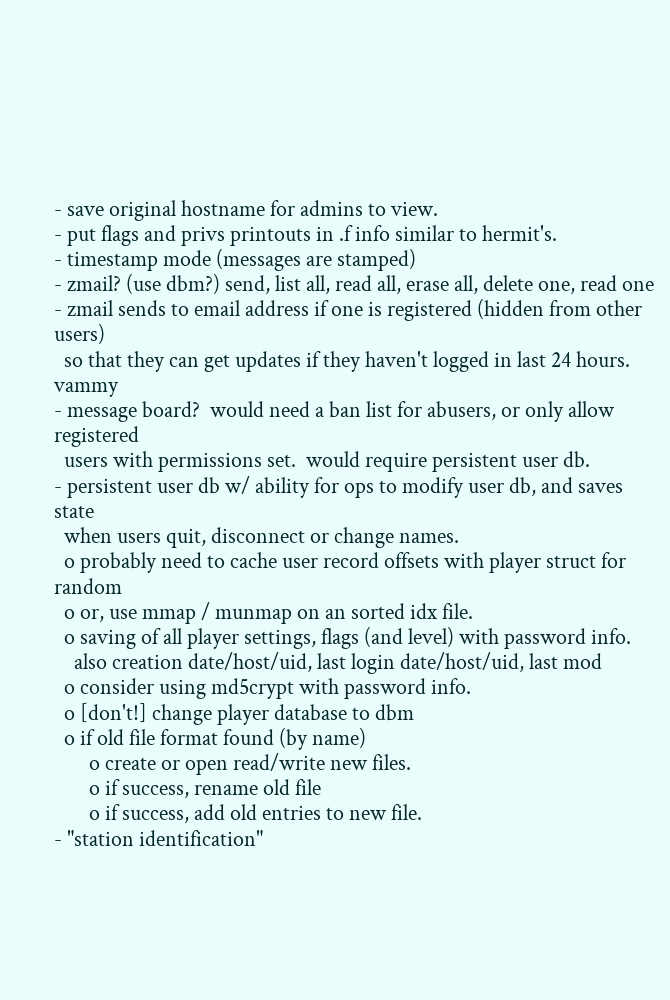- save original hostname for admins to view.
- put flags and privs printouts in .f info similar to hermit's.
- timestamp mode (messages are stamped)
- zmail? (use dbm?) send, list all, read all, erase all, delete one, read one
- zmail sends to email address if one is registered (hidden from other users)
  so that they can get updates if they haven't logged in last 24 hours. vammy
- message board?  would need a ban list for abusers, or only allow registered
  users with permissions set.  would require persistent user db.
- persistent user db w/ ability for ops to modify user db, and saves state
  when users quit, disconnect or change names.
  o probably need to cache user record offsets with player struct for random
  o or, use mmap / munmap on an sorted idx file.
  o saving of all player settings, flags (and level) with password info.
    also creation date/host/uid, last login date/host/uid, last mod
  o consider using md5crypt with password info.
  o [don't!] change player database to dbm
  o if old file format found (by name)
       o create or open read/write new files.
       o if success, rename old file
       o if success, add old entries to new file.
- "station identification"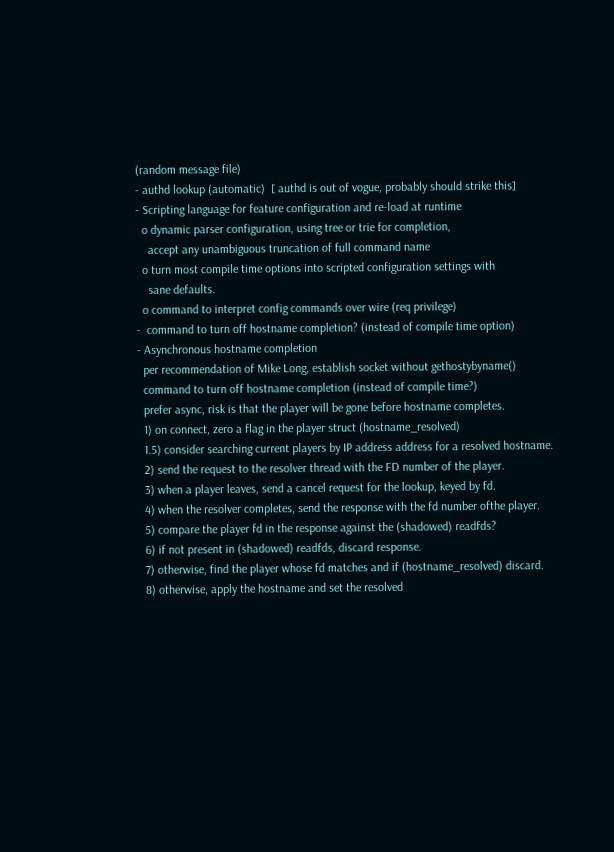(random message file)
- authd lookup (automatic)  [ authd is out of vogue, probably should strike this]
- Scripting language for feature configuration and re-load at runtime
  o dynamic parser configuration, using tree or trie for completion,
    accept any unambiguous truncation of full command name
  o turn most compile time options into scripted configuration settings with
    sane defaults.
  o command to interpret config commands over wire (req privilege)
-  command to turn off hostname completion? (instead of compile time option)
- Asynchronous hostname completion
  per recommendation of Mike Long, establish socket without gethostybyname()
  command to turn off hostname completion (instead of compile time?)
  prefer async, risk is that the player will be gone before hostname completes.
  1) on connect, zero a flag in the player struct (hostname_resolved)
  1.5) consider searching current players by IP address address for a resolved hostname.
  2) send the request to the resolver thread with the FD number of the player.
  3) when a player leaves, send a cancel request for the lookup, keyed by fd.
  4) when the resolver completes, send the response with the fd number ofthe player.
  5) compare the player fd in the response against the (shadowed) readfds?
  6) if not present in (shadowed) readfds, discard response.
  7) otherwise, find the player whose fd matches and if (hostname_resolved) discard.
  8) otherwise, apply the hostname and set the resolved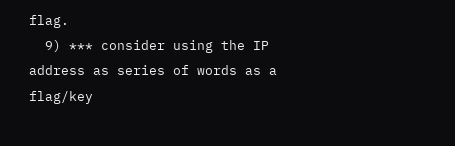flag.
  9) *** consider using the IP address as series of words as a flag/key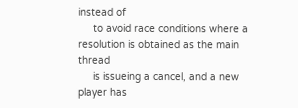instead of
     to avoid race conditions where a resolution is obtained as the main thread
     is issueing a cancel, and a new player has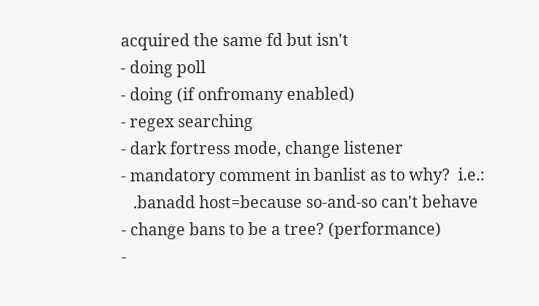acquired the same fd but isn't
- doing poll
- doing (if onfromany enabled)
- regex searching
- dark fortress mode, change listener
- mandatory comment in banlist as to why?  i.e.:
   .banadd host=because so-and-so can't behave
- change bans to be a tree? (performance)
-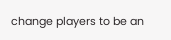change players to be an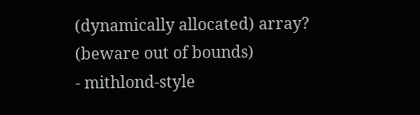(dynamically allocated) array? (beware out of bounds)
- mithlond-style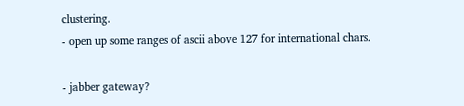clustering.
- open up some ranges of ascii above 127 for international chars.

- jabber gateway?